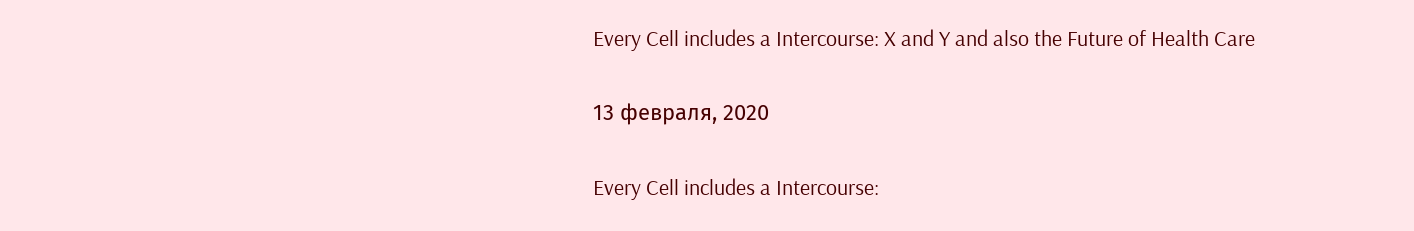Every Cell includes a Intercourse: X and Y and also the Future of Health Care

13 февраля, 2020

Every Cell includes a Intercourse: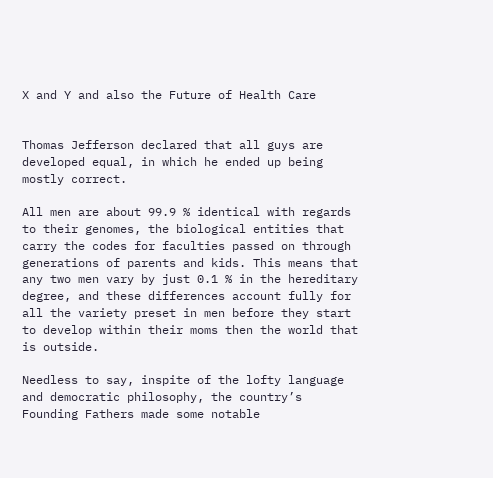X and Y and also the Future of Health Care


Thomas Jefferson declared that all guys are developed equal, in which he ended up being mostly correct.

All men are about 99.9 % identical with regards to their genomes, the biological entities that carry the codes for faculties passed on through generations of parents and kids. This means that any two men vary by just 0.1 % in the hereditary degree, and these differences account fully for all the variety preset in men before they start to develop within their moms then the world that is outside.

Needless to say, inspite of the lofty language and democratic philosophy, the country’s Founding Fathers made some notable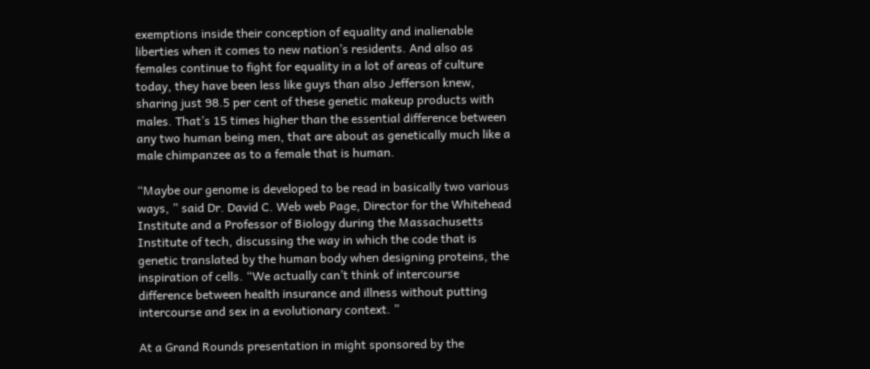exemptions inside their conception of equality and inalienable liberties when it comes to new nation’s residents. And also as females continue to fight for equality in a lot of areas of culture today, they have been less like guys than also Jefferson knew, sharing just 98.5 per cent of these genetic makeup products with males. That’s 15 times higher than the essential difference between any two human being men, that are about as genetically much like a male chimpanzee as to a female that is human.

“Maybe our genome is developed to be read in basically two various ways, ” said Dr. David C. Web web Page, Director for the Whitehead Institute and a Professor of Biology during the Massachusetts Institute of tech, discussing the way in which the code that is genetic translated by the human body when designing proteins, the inspiration of cells. “We actually can’t think of intercourse difference between health insurance and illness without putting intercourse and sex in a evolutionary context. ”

At a Grand Rounds presentation in might sponsored by the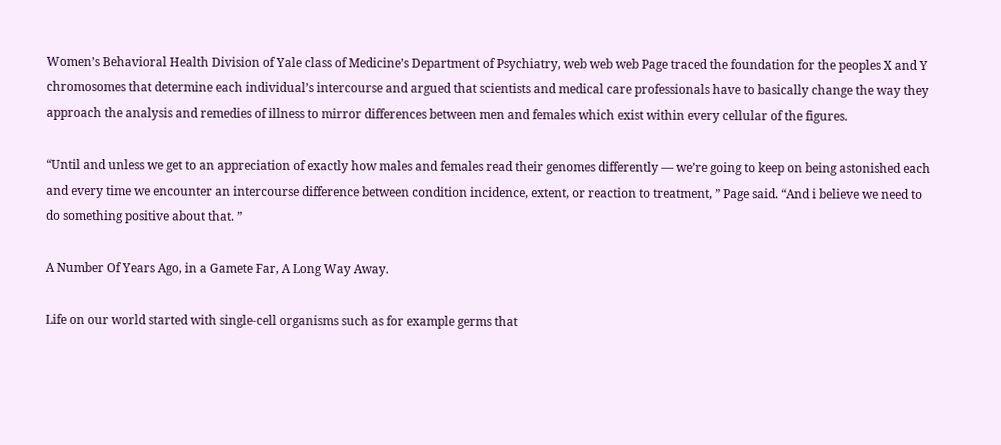Women’s Behavioral Health Division of Yale class of Medicine’s Department of Psychiatry, web web web Page traced the foundation for the peoples X and Y chromosomes that determine each individual’s intercourse and argued that scientists and medical care professionals have to basically change the way they approach the analysis and remedies of illness to mirror differences between men and females which exist within every cellular of the figures.

“Until and unless we get to an appreciation of exactly how males and females read their genomes differently — we’re going to keep on being astonished each and every time we encounter an intercourse difference between condition incidence, extent, or reaction to treatment, ” Page said. “And i believe we need to do something positive about that. ”

A Number Of Years Ago, in a Gamete Far, A Long Way Away.

Life on our world started with single-cell organisms such as for example germs that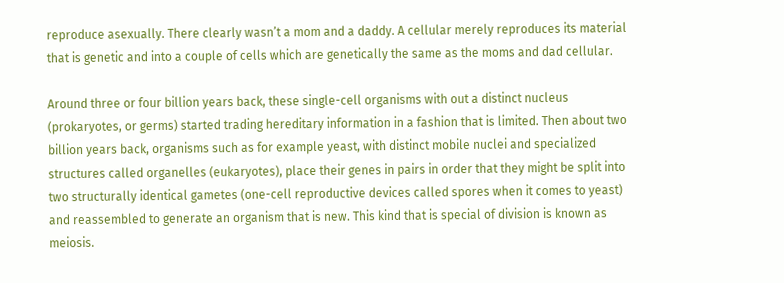reproduce asexually. There clearly wasn’t a mom and a daddy. A cellular merely reproduces its material that is genetic and into a couple of cells which are genetically the same as the moms and dad cellular.

Around three or four billion years back, these single-cell organisms with out a distinct nucleus (prokaryotes, or germs) started trading hereditary information in a fashion that is limited. Then about two billion years back, organisms such as for example yeast, with distinct mobile nuclei and specialized structures called organelles (eukaryotes), place their genes in pairs in order that they might be split into two structurally identical gametes (one-cell reproductive devices called spores when it comes to yeast) and reassembled to generate an organism that is new. This kind that is special of division is known as meiosis.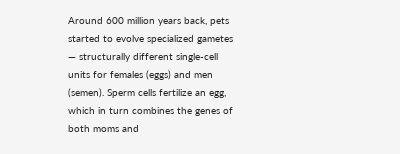Around 600 million years back, pets started to evolve specialized gametes — structurally different single-cell units for females (eggs) and men (semen). Sperm cells fertilize an egg, which in turn combines the genes of both moms and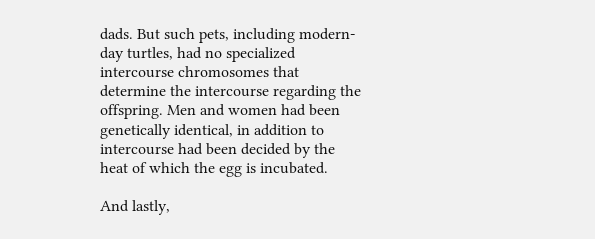dads. But such pets, including modern-day turtles, had no specialized intercourse chromosomes that determine the intercourse regarding the offspring. Men and women had been genetically identical, in addition to intercourse had been decided by the heat of which the egg is incubated.

And lastly,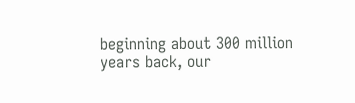beginning about 300 million years back, our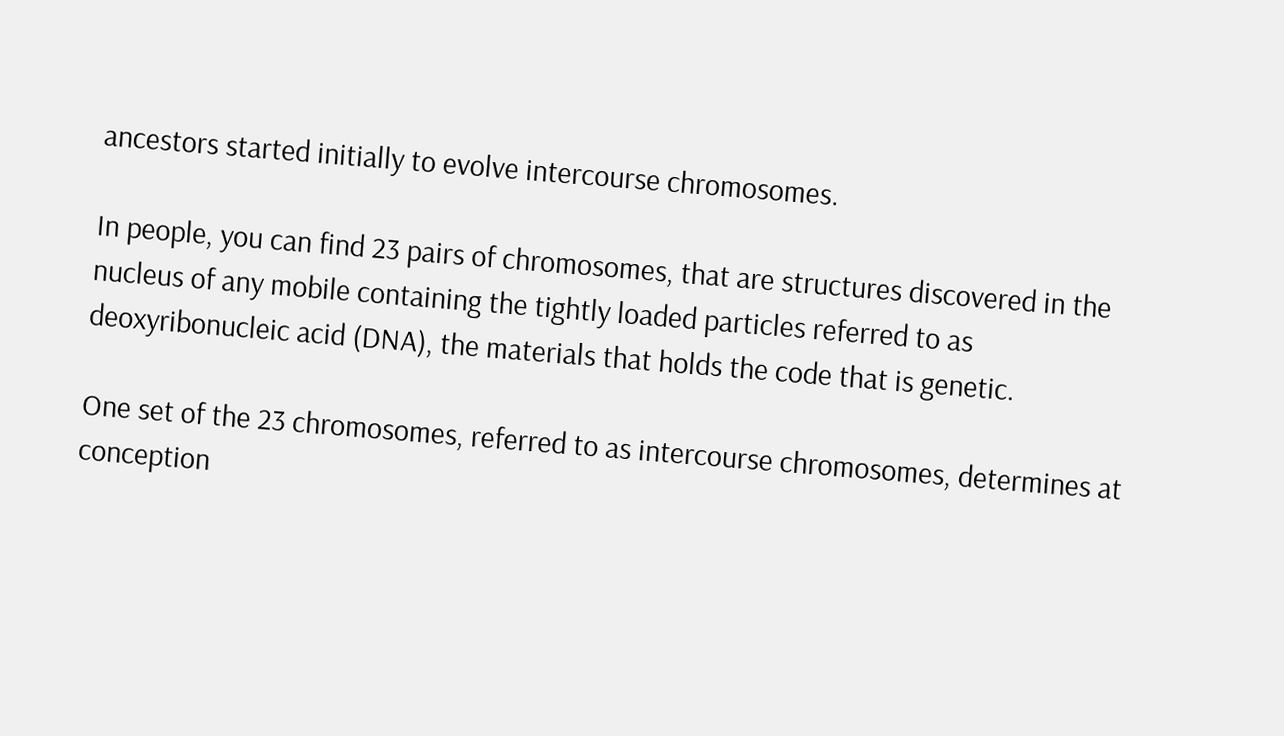ancestors started initially to evolve intercourse chromosomes.

In people, you can find 23 pairs of chromosomes, that are structures discovered in the nucleus of any mobile containing the tightly loaded particles referred to as deoxyribonucleic acid (DNA), the materials that holds the code that is genetic.

One set of the 23 chromosomes, referred to as intercourse chromosomes, determines at conception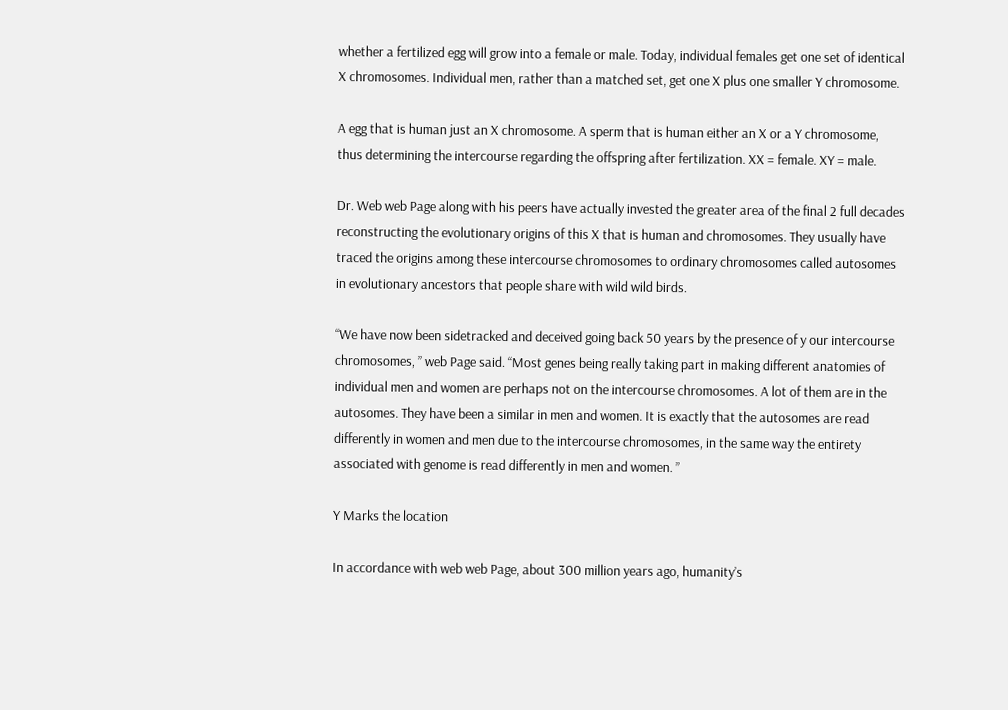whether a fertilized egg will grow into a female or male. Today, individual females get one set of identical X chromosomes. Individual men, rather than a matched set, get one X plus one smaller Y chromosome.

A egg that is human just an X chromosome. A sperm that is human either an X or a Y chromosome, thus determining the intercourse regarding the offspring after fertilization. XX = female. XY = male.

Dr. Web web Page along with his peers have actually invested the greater area of the final 2 full decades reconstructing the evolutionary origins of this X that is human and chromosomes. They usually have traced the origins among these intercourse chromosomes to ordinary chromosomes called autosomes in evolutionary ancestors that people share with wild wild birds.

“We have now been sidetracked and deceived going back 50 years by the presence of y our intercourse chromosomes, ” web Page said. “Most genes being really taking part in making different anatomies of individual men and women are perhaps not on the intercourse chromosomes. A lot of them are in the autosomes. They have been a similar in men and women. It is exactly that the autosomes are read differently in women and men due to the intercourse chromosomes, in the same way the entirety associated with genome is read differently in men and women. ”

Y Marks the location

In accordance with web web Page, about 300 million years ago, humanity’s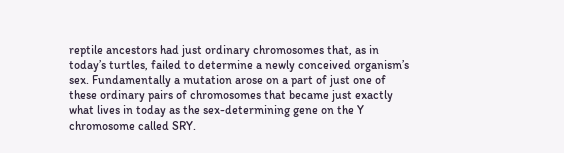reptile ancestors had just ordinary chromosomes that, as in today’s turtles, failed to determine a newly conceived organism’s sex. Fundamentally a mutation arose on a part of just one of these ordinary pairs of chromosomes that became just exactly what lives in today as the sex-determining gene on the Y chromosome called SRY.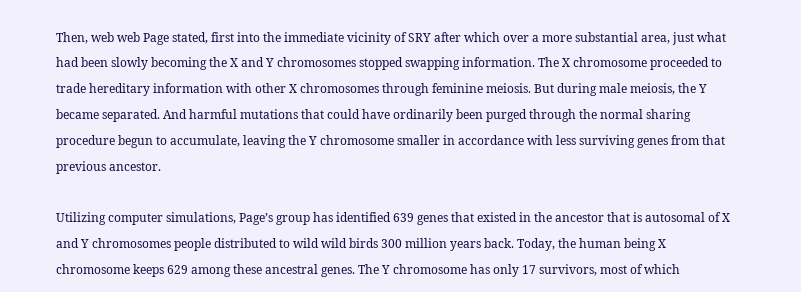Then, web web Page stated, first into the immediate vicinity of SRY after which over a more substantial area, just what had been slowly becoming the X and Y chromosomes stopped swapping information. The X chromosome proceeded to trade hereditary information with other X chromosomes through feminine meiosis. But during male meiosis, the Y became separated. And harmful mutations that could have ordinarily been purged through the normal sharing procedure begun to accumulate, leaving the Y chromosome smaller in accordance with less surviving genes from that previous ancestor.

Utilizing computer simulations, Page’s group has identified 639 genes that existed in the ancestor that is autosomal of X and Y chromosomes people distributed to wild wild birds 300 million years back. Today, the human being X chromosome keeps 629 among these ancestral genes. The Y chromosome has only 17 survivors, most of which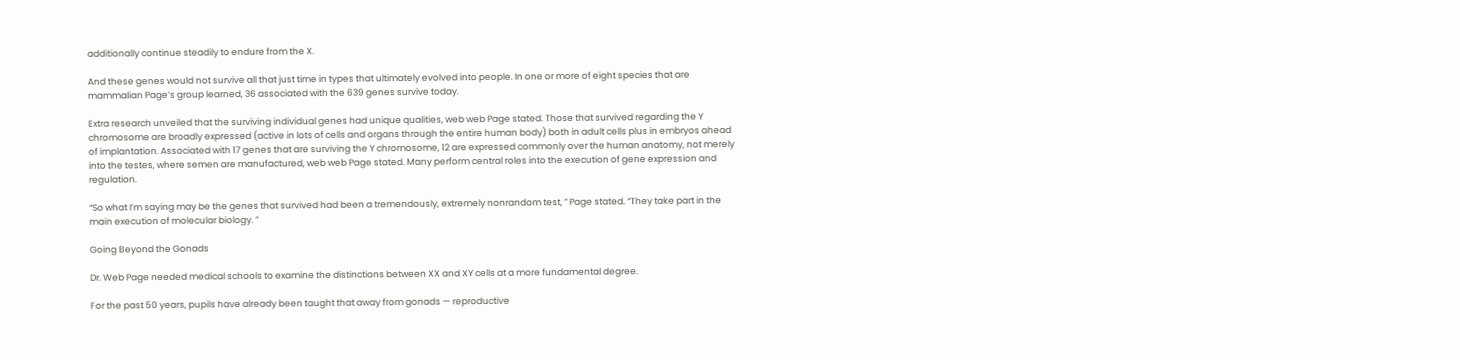additionally continue steadily to endure from the X.

And these genes would not survive all that just time in types that ultimately evolved into people. In one or more of eight species that are mammalian Page’s group learned, 36 associated with the 639 genes survive today.

Extra research unveiled that the surviving individual genes had unique qualities, web web Page stated. Those that survived regarding the Y chromosome are broadly expressed (active in lots of cells and organs through the entire human body) both in adult cells plus in embryos ahead of implantation. Associated with 17 genes that are surviving the Y chromosome, 12 are expressed commonly over the human anatomy, not merely into the testes, where semen are manufactured, web web Page stated. Many perform central roles into the execution of gene expression and regulation.

“So what I’m saying may be the genes that survived had been a tremendously, extremely nonrandom test, ” Page stated. “They take part in the main execution of molecular biology. ”

Going Beyond the Gonads

Dr. Web Page needed medical schools to examine the distinctions between XX and XY cells at a more fundamental degree.

For the past 50 years, pupils have already been taught that away from gonads — reproductive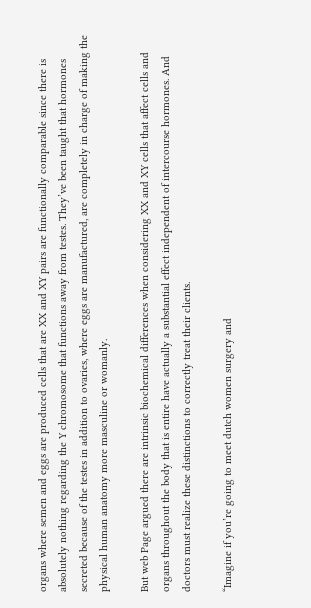organs where semen and eggs are produced cells that are XX and XY pairs are functionally comparable since there is absolutely nothing regarding the Y chromosome that functions away from testes. They’ve been taught that hormones secreted because of the testes in addition to ovaries, where eggs are manufactured, are completely in charge of making the physical human anatomy more masculine or womanly.

But web Page argued there are intrinsic biochemical differences when considering XX and XY cells that affect cells and organs throughout the body that is entire have actually a substantial effect independent of intercourse hormones. And doctors must realize these distinctions to correctly treat their clients.

“Imagine if you’re going to meet dutch women surgery and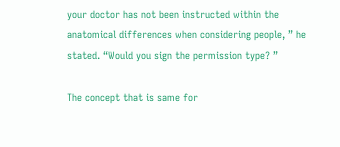your doctor has not been instructed within the anatomical differences when considering people, ” he stated. “Would you sign the permission type? ”

The concept that is same for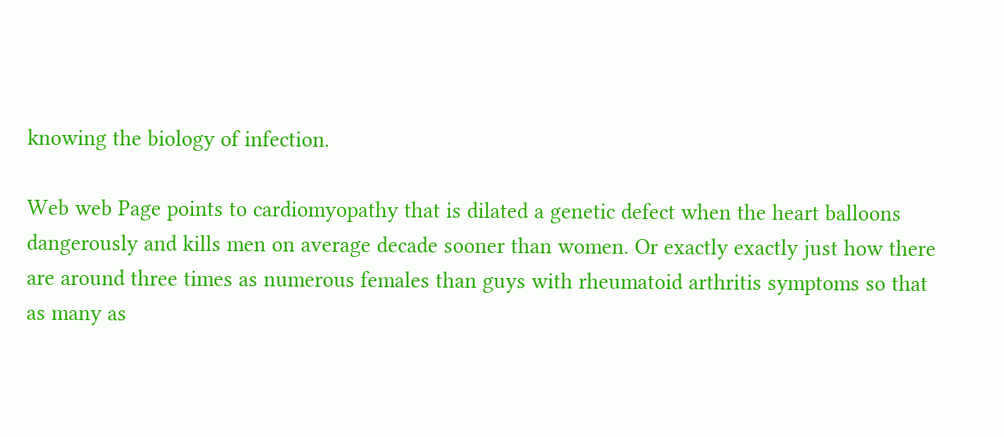knowing the biology of infection.

Web web Page points to cardiomyopathy that is dilated a genetic defect when the heart balloons dangerously and kills men on average decade sooner than women. Or exactly exactly just how there are around three times as numerous females than guys with rheumatoid arthritis symptoms so that as many as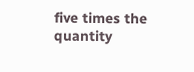five times the quantity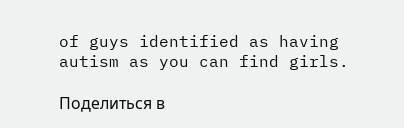of guys identified as having autism as you can find girls.

Поделиться в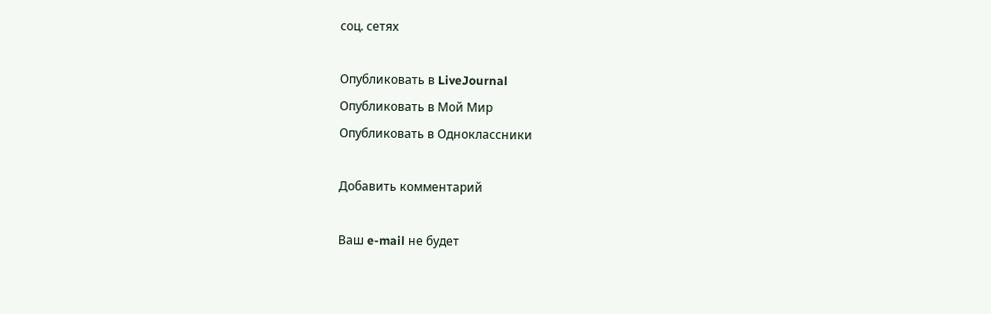соц. сетях

Опубликовать в LiveJournal
Опубликовать в Мой Мир
Опубликовать в Одноклассники

Добавить комментарий

Ваш e-mail не будет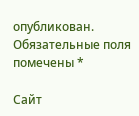опубликован. Обязательные поля помечены *

Сайт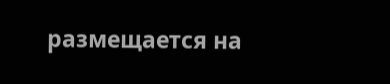размещается на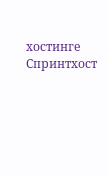хостинге Спринтхост